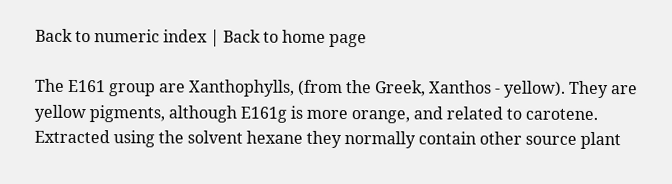Back to numeric index | Back to home page

The E161 group are Xanthophylls, (from the Greek, Xanthos - yellow). They are yellow pigments, although E161g is more orange, and related to carotene. Extracted using the solvent hexane they normally contain other source plant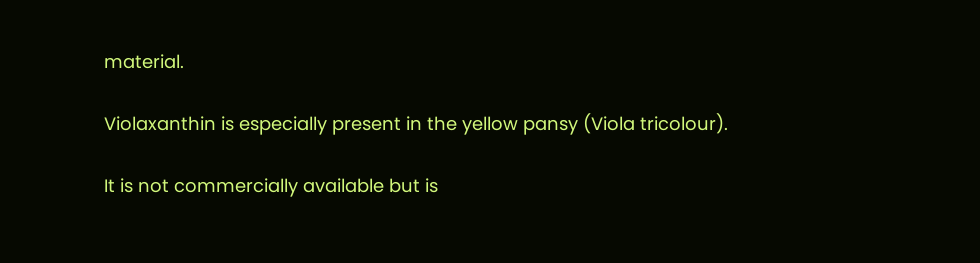material.

Violaxanthin is especially present in the yellow pansy (Viola tricolour).

It is not commercially available but is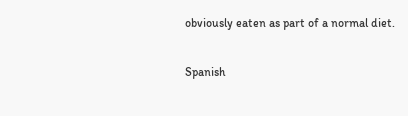obviously eaten as part of a normal diet.

Spanish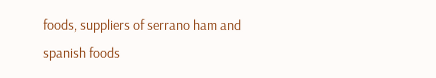foods, suppliers of serrano ham and spanish foods